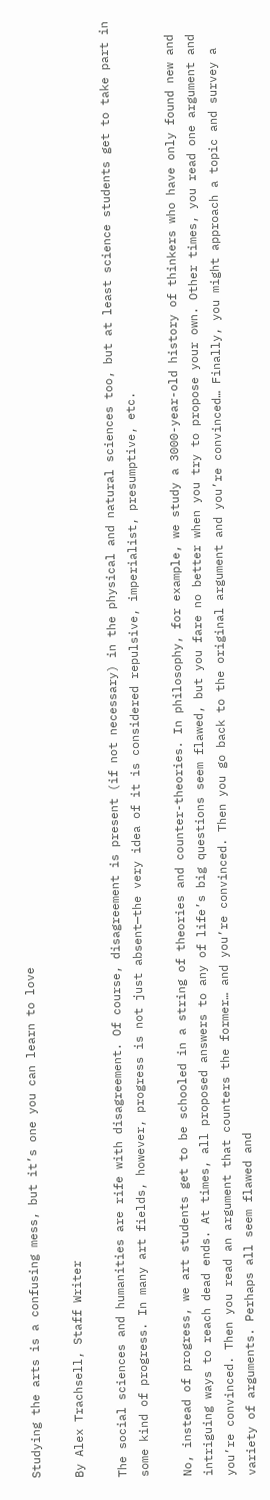Studying the arts is a confusing mess, but it’s one you can learn to love

By Alex Trachsell, Staff Writer

The social sciences and humanities are rife with disagreement. Of course, disagreement is present (if not necessary) in the physical and natural sciences too, but at least science students get to take part in some kind of progress. In many art fields, however, progress is not just absent—the very idea of it is considered repulsive, imperialist, presumptive, etc.

No, instead of progress, we art students get to be schooled in a string of theories and counter-theories. In philosophy, for example, we study a 3000-year-old history of thinkers who have only found new and intriguing ways to reach dead ends. At times, all proposed answers to any of life’s big questions seem flawed, but you fare no better when you try to propose your own. Other times, you read one argument and you’re convinced. Then you read an argument that counters the former… and you’re convinced. Then you go back to the original argument and you’re convinced… Finally, you might approach a topic and survey a variety of arguments. Perhaps all seem flawed and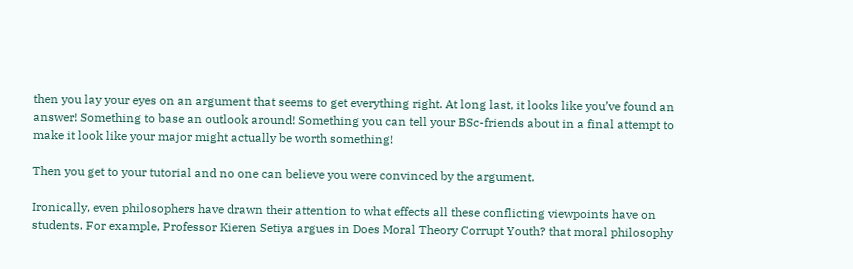then you lay your eyes on an argument that seems to get everything right. At long last, it looks like you’ve found an answer! Something to base an outlook around! Something you can tell your BSc-friends about in a final attempt to make it look like your major might actually be worth something!

Then you get to your tutorial and no one can believe you were convinced by the argument.

Ironically, even philosophers have drawn their attention to what effects all these conflicting viewpoints have on students. For example, Professor Kieren Setiya argues in Does Moral Theory Corrupt Youth? that moral philosophy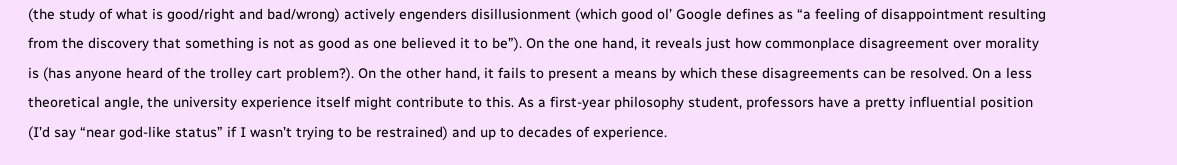(the study of what is good/right and bad/wrong) actively engenders disillusionment (which good ol’ Google defines as “a feeling of disappointment resulting from the discovery that something is not as good as one believed it to be”). On the one hand, it reveals just how commonplace disagreement over morality is (has anyone heard of the trolley cart problem?). On the other hand, it fails to present a means by which these disagreements can be resolved. On a less theoretical angle, the university experience itself might contribute to this. As a first-year philosophy student, professors have a pretty influential position (I’d say “near god-like status” if I wasn’t trying to be restrained) and up to decades of experience.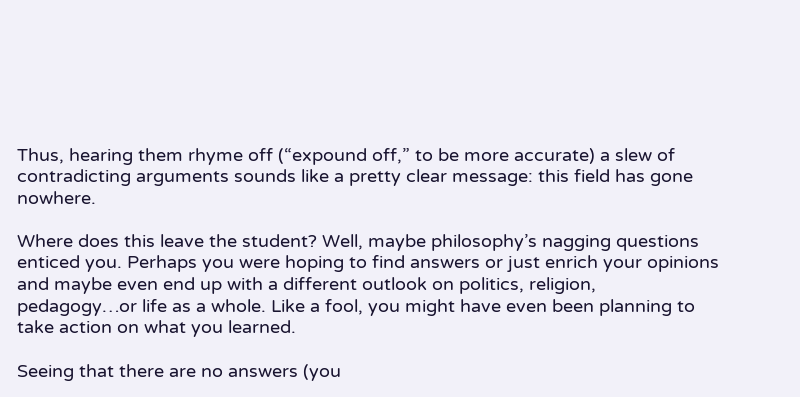Thus, hearing them rhyme off (“expound off,” to be more accurate) a slew of contradicting arguments sounds like a pretty clear message: this field has gone nowhere.

Where does this leave the student? Well, maybe philosophy’s nagging questions enticed you. Perhaps you were hoping to find answers or just enrich your opinions and maybe even end up with a different outlook on politics, religion, pedagogy…or life as a whole. Like a fool, you might have even been planning to take action on what you learned.

Seeing that there are no answers (you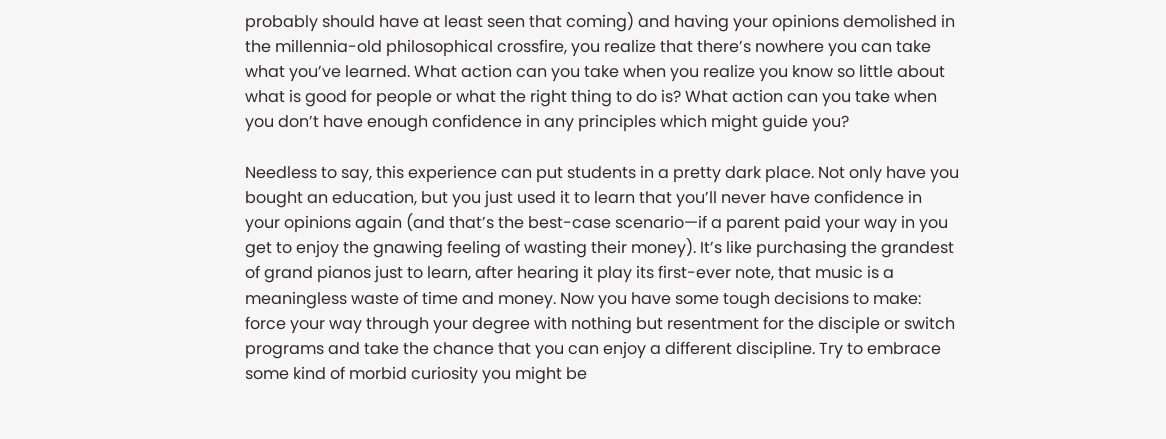probably should have at least seen that coming) and having your opinions demolished in the millennia-old philosophical crossfire, you realize that there’s nowhere you can take what you’ve learned. What action can you take when you realize you know so little about what is good for people or what the right thing to do is? What action can you take when you don’t have enough confidence in any principles which might guide you?

Needless to say, this experience can put students in a pretty dark place. Not only have you bought an education, but you just used it to learn that you’ll never have confidence in your opinions again (and that’s the best-case scenario—if a parent paid your way in you get to enjoy the gnawing feeling of wasting their money). It’s like purchasing the grandest of grand pianos just to learn, after hearing it play its first-ever note, that music is a meaningless waste of time and money. Now you have some tough decisions to make: force your way through your degree with nothing but resentment for the disciple or switch programs and take the chance that you can enjoy a different discipline. Try to embrace some kind of morbid curiosity you might be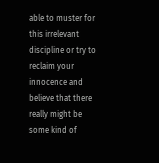able to muster for this irrelevant discipline or try to reclaim your innocence and believe that there really might be some kind of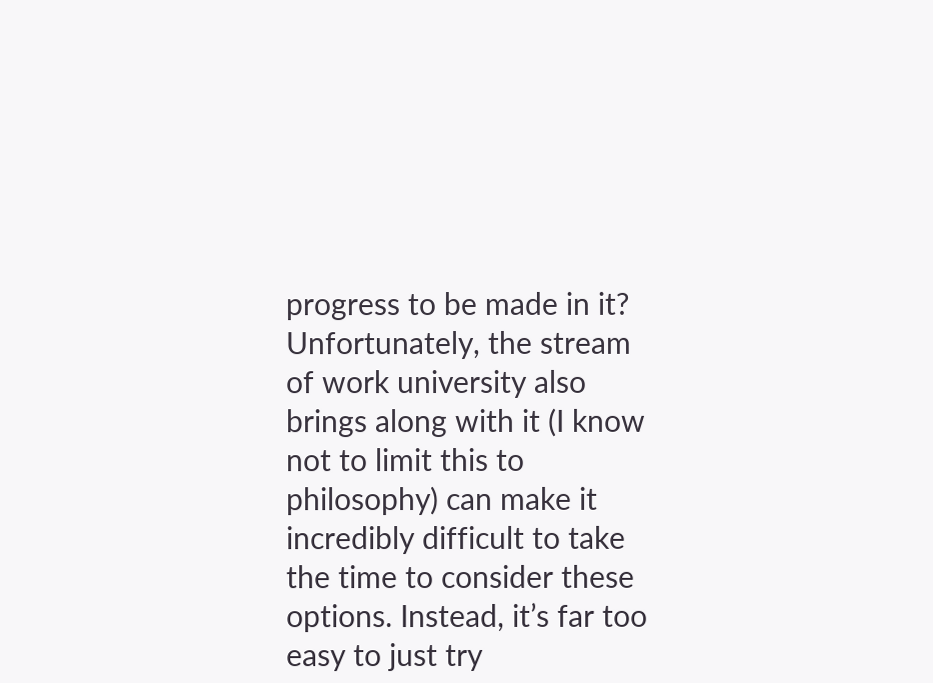progress to be made in it? Unfortunately, the stream of work university also brings along with it (I know not to limit this to philosophy) can make it incredibly difficult to take the time to consider these options. Instead, it’s far too easy to just try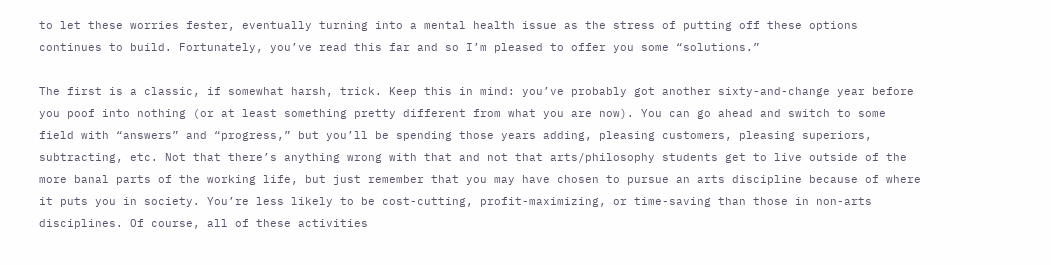to let these worries fester, eventually turning into a mental health issue as the stress of putting off these options continues to build. Fortunately, you’ve read this far and so I’m pleased to offer you some “solutions.”

The first is a classic, if somewhat harsh, trick. Keep this in mind: you’ve probably got another sixty-and-change year before you poof into nothing (or at least something pretty different from what you are now). You can go ahead and switch to some field with “answers” and “progress,” but you’ll be spending those years adding, pleasing customers, pleasing superiors, subtracting, etc. Not that there’s anything wrong with that and not that arts/philosophy students get to live outside of the more banal parts of the working life, but just remember that you may have chosen to pursue an arts discipline because of where it puts you in society. You’re less likely to be cost-cutting, profit-maximizing, or time-saving than those in non-arts disciplines. Of course, all of these activities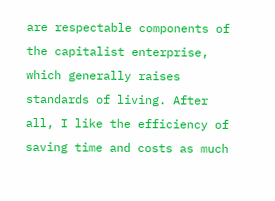are respectable components of the capitalist enterprise, which generally raises standards of living. After all, I like the efficiency of saving time and costs as much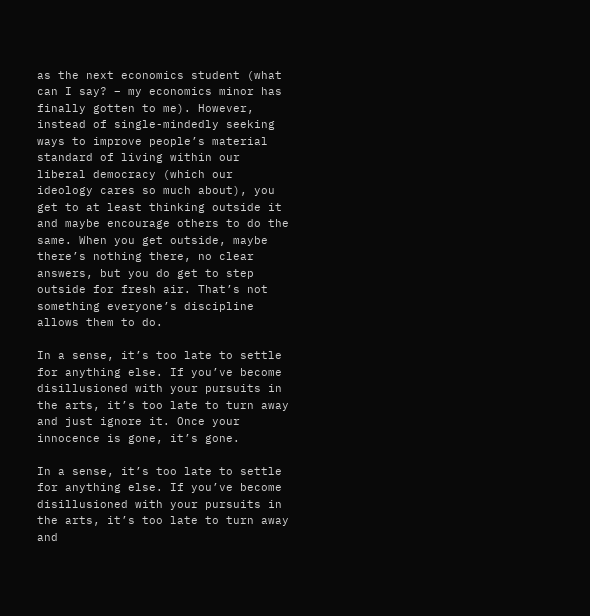as the next economics student (what can I say? – my economics minor has finally gotten to me). However, instead of single-mindedly seeking ways to improve people’s material standard of living within our liberal democracy (which our ideology cares so much about), you get to at least thinking outside it and maybe encourage others to do the same. When you get outside, maybe there’s nothing there, no clear answers, but you do get to step outside for fresh air. That’s not something everyone’s discipline allows them to do.

In a sense, it’s too late to settle for anything else. If you’ve become disillusioned with your pursuits in the arts, it’s too late to turn away and just ignore it. Once your innocence is gone, it’s gone.

In a sense, it’s too late to settle for anything else. If you’ve become disillusioned with your pursuits in the arts, it’s too late to turn away and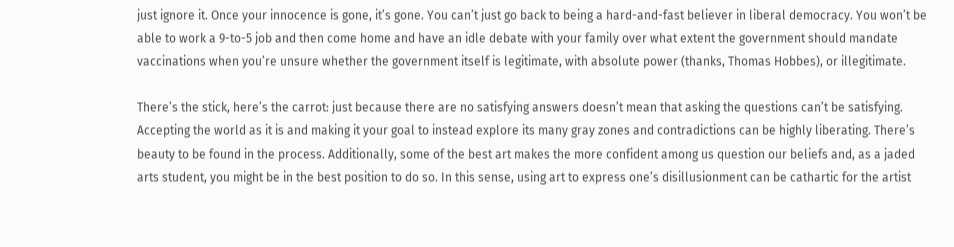just ignore it. Once your innocence is gone, it’s gone. You can’t just go back to being a hard-and-fast believer in liberal democracy. You won’t be able to work a 9-to-5 job and then come home and have an idle debate with your family over what extent the government should mandate vaccinations when you’re unsure whether the government itself is legitimate, with absolute power (thanks, Thomas Hobbes), or illegitimate.

There’s the stick, here’s the carrot: just because there are no satisfying answers doesn’t mean that asking the questions can’t be satisfying. Accepting the world as it is and making it your goal to instead explore its many gray zones and contradictions can be highly liberating. There’s beauty to be found in the process. Additionally, some of the best art makes the more confident among us question our beliefs and, as a jaded arts student, you might be in the best position to do so. In this sense, using art to express one’s disillusionment can be cathartic for the artist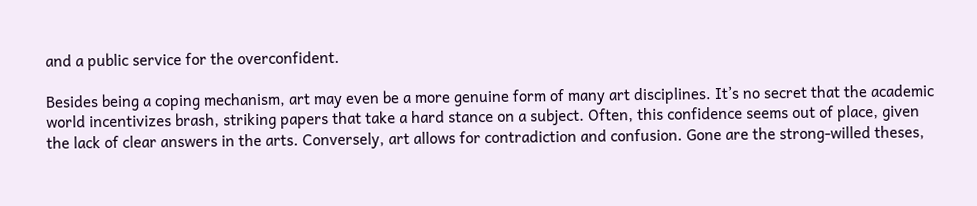and a public service for the overconfident.

Besides being a coping mechanism, art may even be a more genuine form of many art disciplines. It’s no secret that the academic world incentivizes brash, striking papers that take a hard stance on a subject. Often, this confidence seems out of place, given the lack of clear answers in the arts. Conversely, art allows for contradiction and confusion. Gone are the strong-willed theses,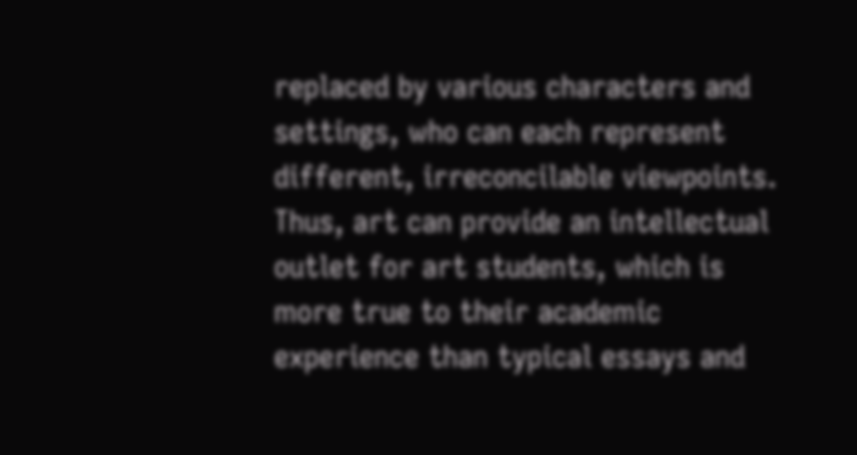replaced by various characters and settings, who can each represent different, irreconcilable viewpoints. Thus, art can provide an intellectual outlet for art students, which is more true to their academic experience than typical essays and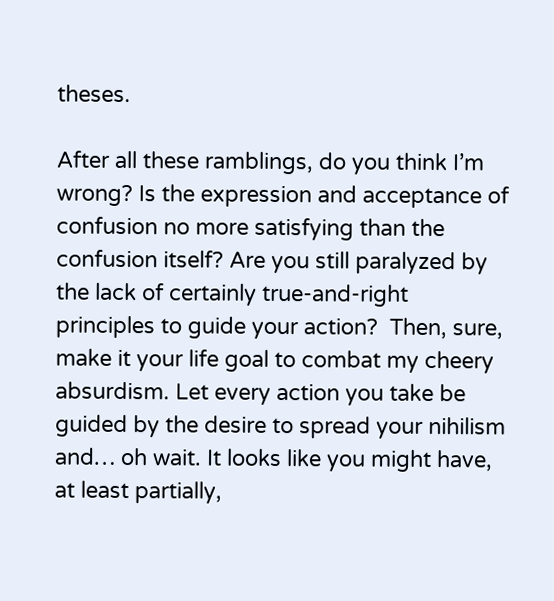theses.

After all these ramblings, do you think I’m wrong? Is the expression and acceptance of confusion no more satisfying than the confusion itself? Are you still paralyzed by the lack of certainly true-and-right principles to guide your action?  Then, sure, make it your life goal to combat my cheery absurdism. Let every action you take be guided by the desire to spread your nihilism and… oh wait. It looks like you might have, at least partially,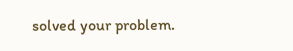solved your problem.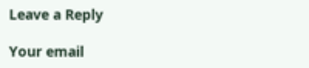Leave a Reply

Your email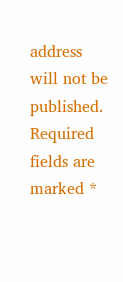address will not be published. Required fields are marked *